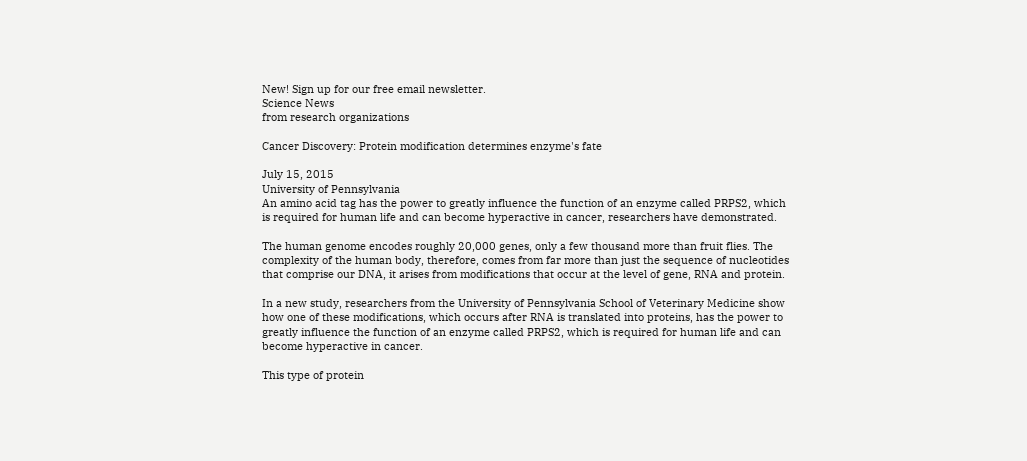New! Sign up for our free email newsletter.
Science News
from research organizations

Cancer Discovery: Protein modification determines enzyme's fate

July 15, 2015
University of Pennsylvania
An amino acid tag has the power to greatly influence the function of an enzyme called PRPS2, which is required for human life and can become hyperactive in cancer, researchers have demonstrated.

The human genome encodes roughly 20,000 genes, only a few thousand more than fruit flies. The complexity of the human body, therefore, comes from far more than just the sequence of nucleotides that comprise our DNA, it arises from modifications that occur at the level of gene, RNA and protein.

In a new study, researchers from the University of Pennsylvania School of Veterinary Medicine show how one of these modifications, which occurs after RNA is translated into proteins, has the power to greatly influence the function of an enzyme called PRPS2, which is required for human life and can become hyperactive in cancer.

This type of protein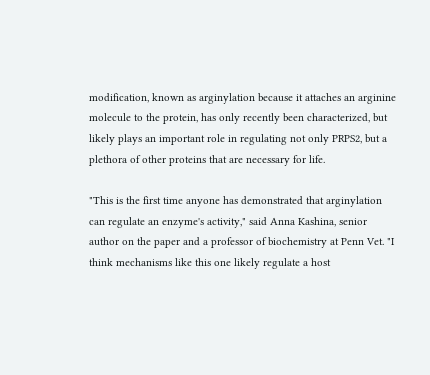modification, known as arginylation because it attaches an arginine molecule to the protein, has only recently been characterized, but likely plays an important role in regulating not only PRPS2, but a plethora of other proteins that are necessary for life.

"This is the first time anyone has demonstrated that arginylation can regulate an enzyme's activity," said Anna Kashina, senior author on the paper and a professor of biochemistry at Penn Vet. "I think mechanisms like this one likely regulate a host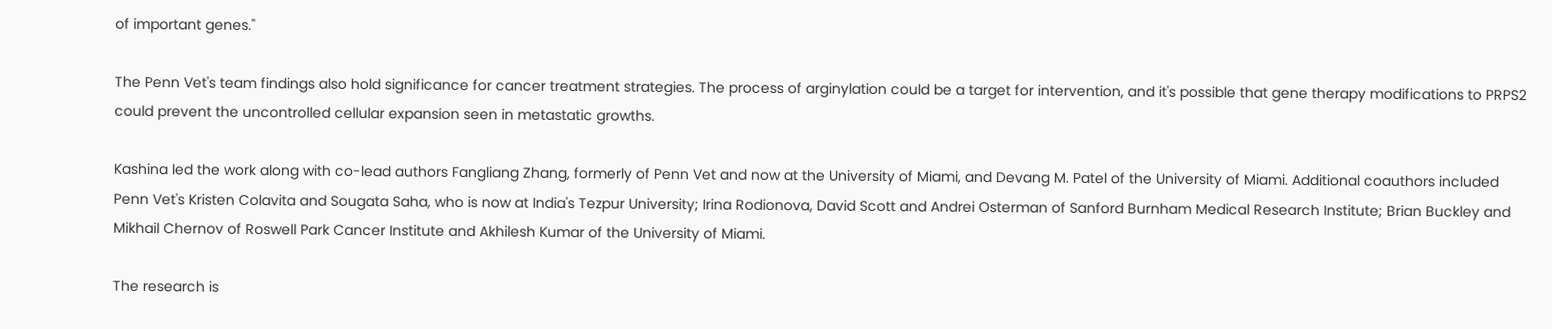of important genes."

The Penn Vet's team findings also hold significance for cancer treatment strategies. The process of arginylation could be a target for intervention, and it's possible that gene therapy modifications to PRPS2 could prevent the uncontrolled cellular expansion seen in metastatic growths.

Kashina led the work along with co-lead authors Fangliang Zhang, formerly of Penn Vet and now at the University of Miami, and Devang M. Patel of the University of Miami. Additional coauthors included Penn Vet's Kristen Colavita and Sougata Saha, who is now at India's Tezpur University; Irina Rodionova, David Scott and Andrei Osterman of Sanford Burnham Medical Research Institute; Brian Buckley and Mikhail Chernov of Roswell Park Cancer Institute and Akhilesh Kumar of the University of Miami.

The research is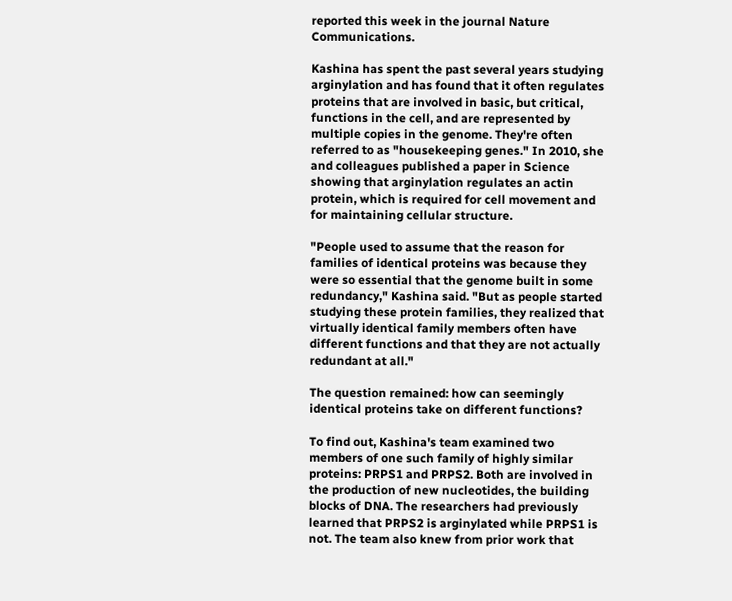reported this week in the journal Nature Communications.

Kashina has spent the past several years studying arginylation and has found that it often regulates proteins that are involved in basic, but critical, functions in the cell, and are represented by multiple copies in the genome. They're often referred to as "housekeeping genes." In 2010, she and colleagues published a paper in Science showing that arginylation regulates an actin protein, which is required for cell movement and for maintaining cellular structure.

"People used to assume that the reason for families of identical proteins was because they were so essential that the genome built in some redundancy," Kashina said. "But as people started studying these protein families, they realized that virtually identical family members often have different functions and that they are not actually redundant at all."

The question remained: how can seemingly identical proteins take on different functions?

To find out, Kashina's team examined two members of one such family of highly similar proteins: PRPS1 and PRPS2. Both are involved in the production of new nucleotides, the building blocks of DNA. The researchers had previously learned that PRPS2 is arginylated while PRPS1 is not. The team also knew from prior work that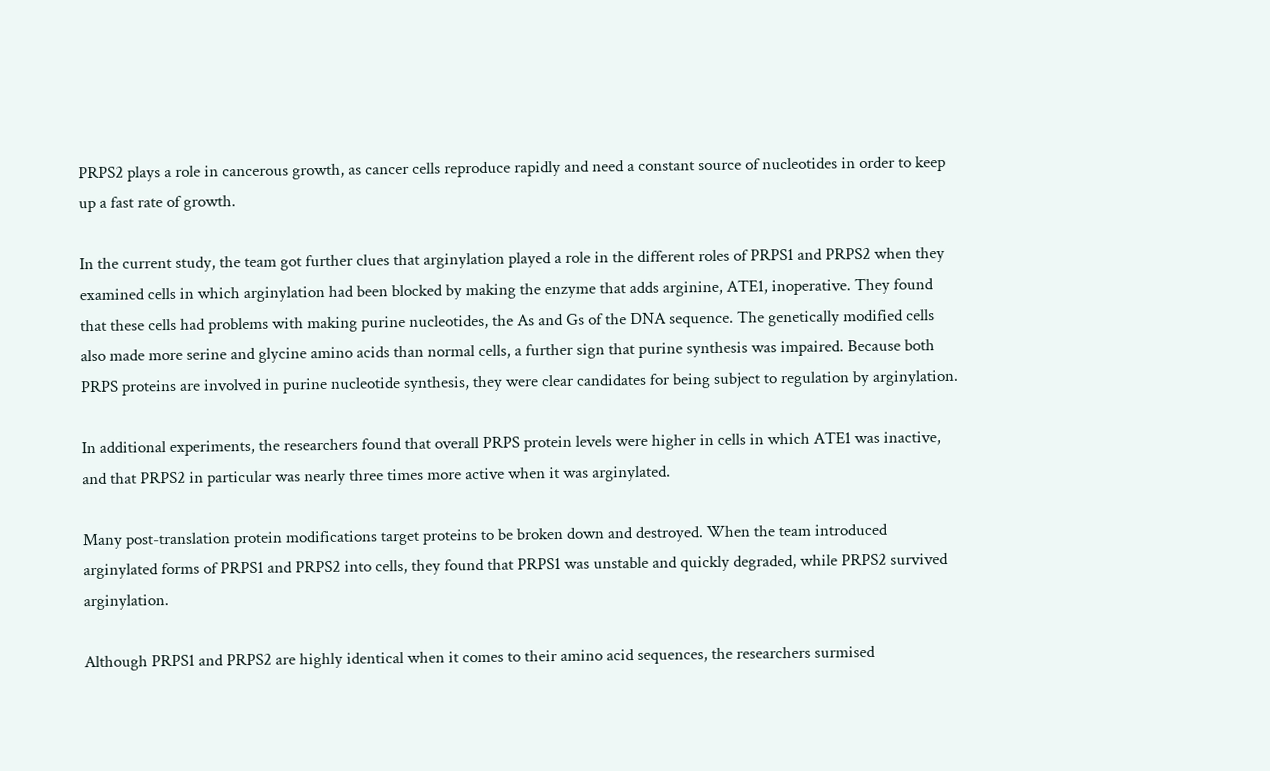PRPS2 plays a role in cancerous growth, as cancer cells reproduce rapidly and need a constant source of nucleotides in order to keep up a fast rate of growth.

In the current study, the team got further clues that arginylation played a role in the different roles of PRPS1 and PRPS2 when they examined cells in which arginylation had been blocked by making the enzyme that adds arginine, ATE1, inoperative. They found that these cells had problems with making purine nucleotides, the As and Gs of the DNA sequence. The genetically modified cells also made more serine and glycine amino acids than normal cells, a further sign that purine synthesis was impaired. Because both PRPS proteins are involved in purine nucleotide synthesis, they were clear candidates for being subject to regulation by arginylation.

In additional experiments, the researchers found that overall PRPS protein levels were higher in cells in which ATE1 was inactive, and that PRPS2 in particular was nearly three times more active when it was arginylated.

Many post-translation protein modifications target proteins to be broken down and destroyed. When the team introduced arginylated forms of PRPS1 and PRPS2 into cells, they found that PRPS1 was unstable and quickly degraded, while PRPS2 survived arginylation.

Although PRPS1 and PRPS2 are highly identical when it comes to their amino acid sequences, the researchers surmised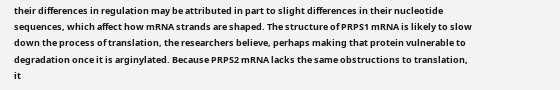their differences in regulation may be attributed in part to slight differences in their nucleotide sequences, which affect how mRNA strands are shaped. The structure of PRPS1 mRNA is likely to slow down the process of translation, the researchers believe, perhaps making that protein vulnerable to degradation once it is arginylated. Because PRPS2 mRNA lacks the same obstructions to translation, it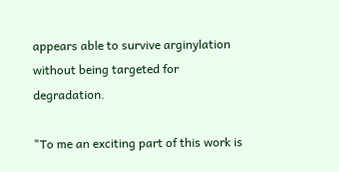appears able to survive arginylation without being targeted for degradation.

"To me an exciting part of this work is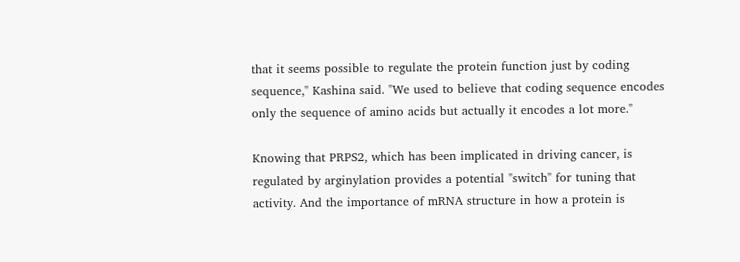that it seems possible to regulate the protein function just by coding sequence," Kashina said. "We used to believe that coding sequence encodes only the sequence of amino acids but actually it encodes a lot more."

Knowing that PRPS2, which has been implicated in driving cancer, is regulated by arginylation provides a potential "switch" for tuning that activity. And the importance of mRNA structure in how a protein is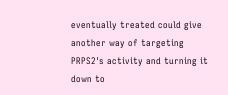eventually treated could give another way of targeting PRPS2's activity and turning it down to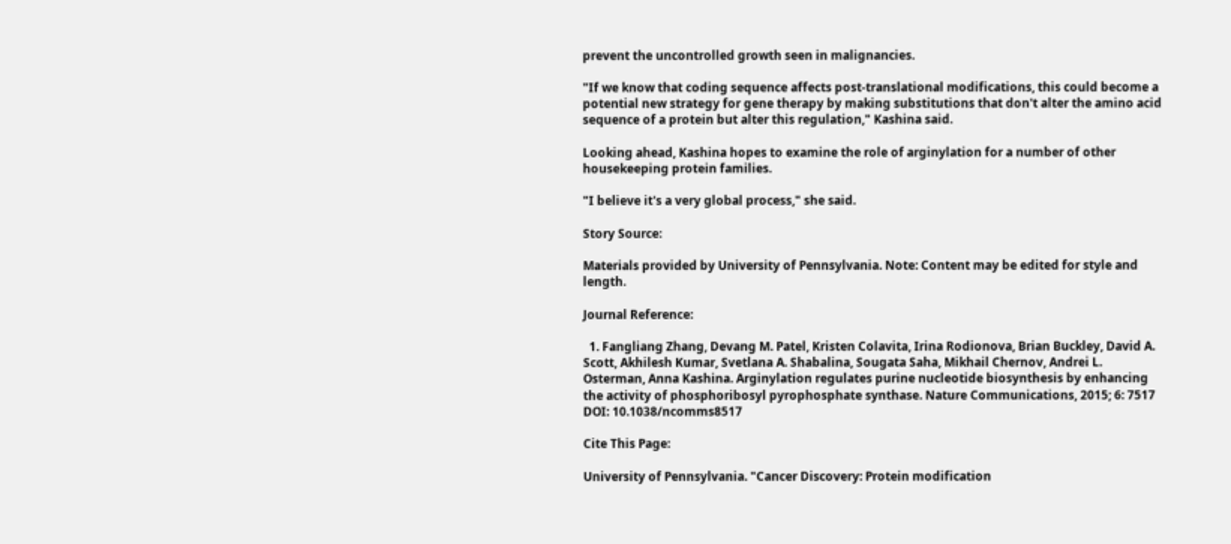prevent the uncontrolled growth seen in malignancies.

"If we know that coding sequence affects post-translational modifications, this could become a potential new strategy for gene therapy by making substitutions that don't alter the amino acid sequence of a protein but alter this regulation," Kashina said.

Looking ahead, Kashina hopes to examine the role of arginylation for a number of other housekeeping protein families.

"I believe it's a very global process," she said.

Story Source:

Materials provided by University of Pennsylvania. Note: Content may be edited for style and length.

Journal Reference:

  1. Fangliang Zhang, Devang M. Patel, Kristen Colavita, Irina Rodionova, Brian Buckley, David A. Scott, Akhilesh Kumar, Svetlana A. Shabalina, Sougata Saha, Mikhail Chernov, Andrei L. Osterman, Anna Kashina. Arginylation regulates purine nucleotide biosynthesis by enhancing the activity of phosphoribosyl pyrophosphate synthase. Nature Communications, 2015; 6: 7517 DOI: 10.1038/ncomms8517

Cite This Page:

University of Pennsylvania. "Cancer Discovery: Protein modification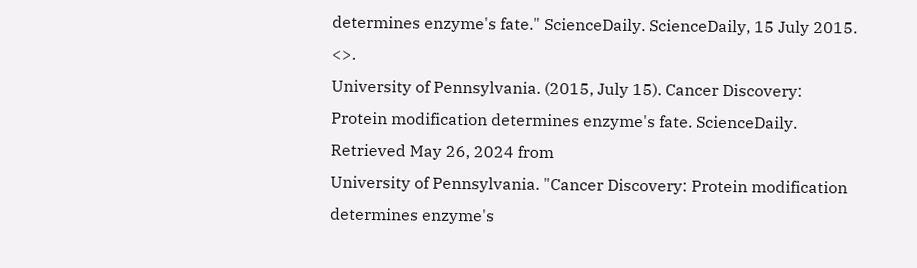determines enzyme's fate." ScienceDaily. ScienceDaily, 15 July 2015. <>.
University of Pennsylvania. (2015, July 15). Cancer Discovery: Protein modification determines enzyme's fate. ScienceDaily. Retrieved May 26, 2024 from
University of Pennsylvania. "Cancer Discovery: Protein modification determines enzyme's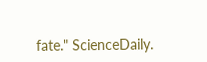fate." ScienceDaily.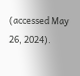(accessed May 26, 2024).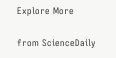Explore More

from ScienceDaily